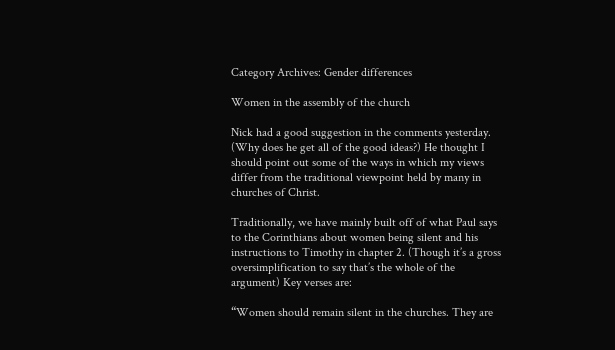Category Archives: Gender differences

Women in the assembly of the church

Nick had a good suggestion in the comments yesterday. (Why does he get all of the good ideas?) He thought I should point out some of the ways in which my views differ from the traditional viewpoint held by many in churches of Christ.

Traditionally, we have mainly built off of what Paul says to the Corinthians about women being silent and his instructions to Timothy in chapter 2. (Though it’s a gross oversimplification to say that’s the whole of the argument) Key verses are:

“Women should remain silent in the churches. They are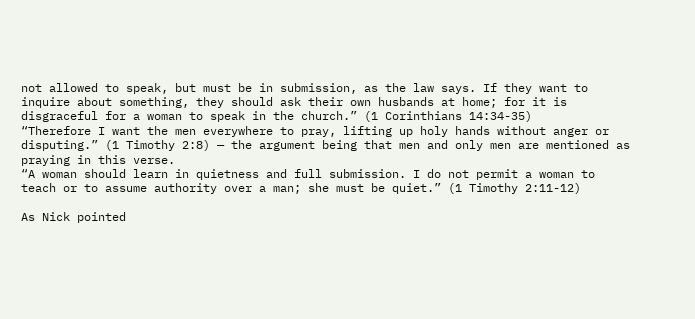not allowed to speak, but must be in submission, as the law says. If they want to inquire about something, they should ask their own husbands at home; for it is disgraceful for a woman to speak in the church.” (1 Corinthians 14:34-35)
“Therefore I want the men everywhere to pray, lifting up holy hands without anger or disputing.” (1 Timothy 2:8) — the argument being that men and only men are mentioned as praying in this verse.
“A woman should learn in quietness and full submission. I do not permit a woman to teach or to assume authority over a man; she must be quiet.” (1 Timothy 2:11-12)

As Nick pointed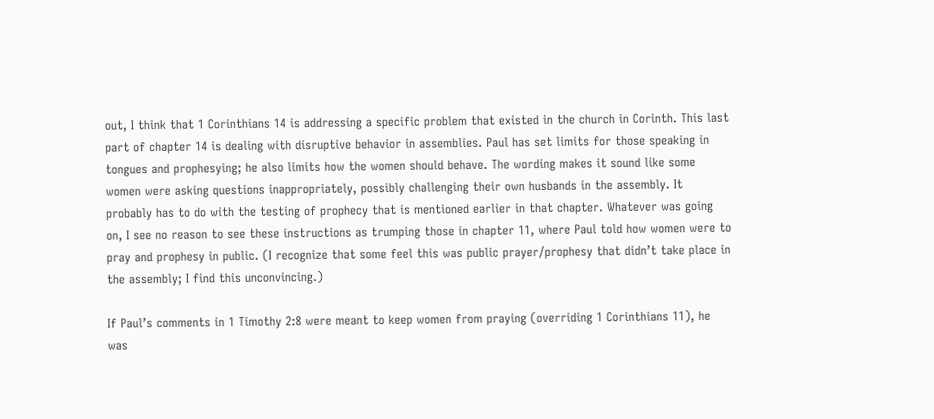out, I think that 1 Corinthians 14 is addressing a specific problem that existed in the church in Corinth. This last part of chapter 14 is dealing with disruptive behavior in assemblies. Paul has set limits for those speaking in tongues and prophesying; he also limits how the women should behave. The wording makes it sound like some women were asking questions inappropriately, possibly challenging their own husbands in the assembly. It probably has to do with the testing of prophecy that is mentioned earlier in that chapter. Whatever was going on, I see no reason to see these instructions as trumping those in chapter 11, where Paul told how women were to pray and prophesy in public. (I recognize that some feel this was public prayer/prophesy that didn’t take place in the assembly; I find this unconvincing.)

If Paul’s comments in 1 Timothy 2:8 were meant to keep women from praying (overriding 1 Corinthians 11), he was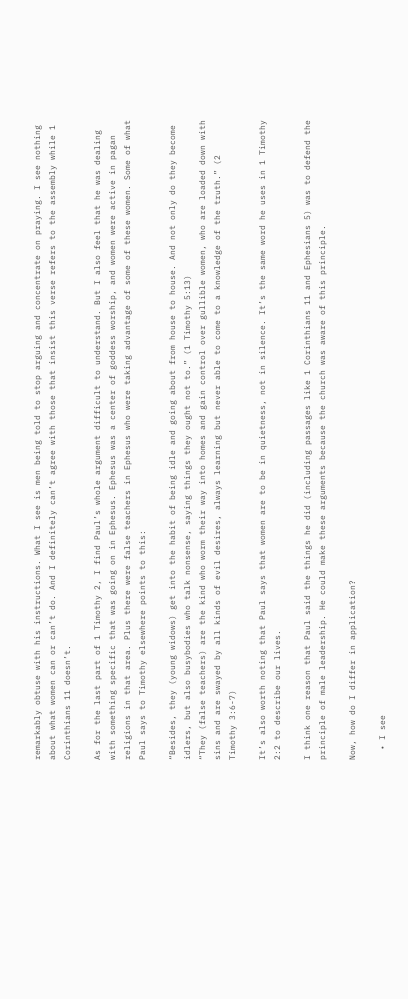remarkably obtuse with his instructions. What I see is men being told to stop arguing and concentrate on praying. I see nothing about what women can or can’t do. And I definitely can’t agree with those that insist this verse refers to the assembly while 1 Corinthians 11 doesn’t.

As for the last part of 1 Timothy 2, I find Paul’s whole argument difficult to understand. But I also feel that he was dealing with something specific that was going on in Ephesus. Ephesus was a center of goddess worship, and women were active in pagan religions in that area. Plus there were false teachers in Ephesus who were taking advantage of some of these women. Some of what Paul says to Timothy elsewhere points to this:

“Besides, they (young widows) get into the habit of being idle and going about from house to house. And not only do they become idlers, but also busybodies who talk nonsense, saying things they ought not to.” (1 Timothy 5:13)
“They (false teachers) are the kind who worm their way into homes and gain control over gullible women, who are loaded down with sins and are swayed by all kinds of evil desires, always learning but never able to come to a knowledge of the truth.” (2 Timothy 3:6-7)

It’s also worth noting that Paul says that women are to be in quietness, not in silence. It’s the same word he uses in 1 Timothy 2:2 to describe our lives.

I think one reason that Paul said the things he did (including passages like 1 Corinthians 11 and Ephesians 5) was to defend the principle of male leadership. He could make these arguments because the church was aware of this principle.

Now, how do I differ in application?

  • I see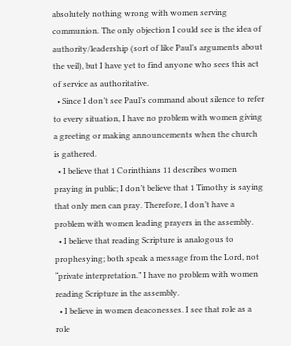absolutely nothing wrong with women serving communion. The only objection I could see is the idea of authority/leadership (sort of like Paul’s arguments about the veil), but I have yet to find anyone who sees this act of service as authoritative.
  • Since I don’t see Paul’s command about silence to refer to every situation, I have no problem with women giving a greeting or making announcements when the church is gathered.
  • I believe that 1 Corinthians 11 describes women praying in public; I don’t believe that 1 Timothy is saying that only men can pray. Therefore, I don’t have a problem with women leading prayers in the assembly.
  • I believe that reading Scripture is analogous to prophesying; both speak a message from the Lord, not “private interpretation.” I have no problem with women reading Scripture in the assembly.
  • I believe in women deaconesses. I see that role as a role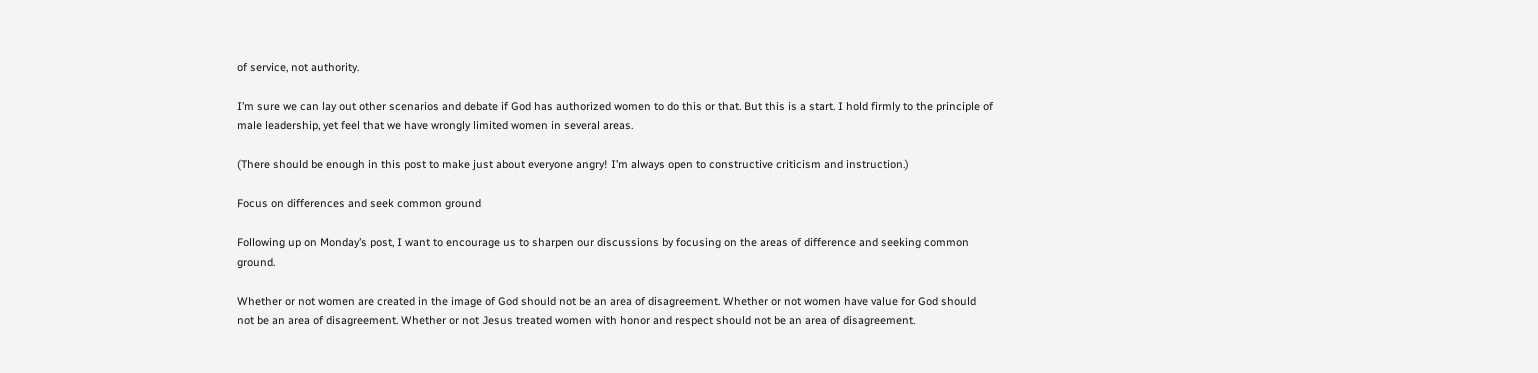of service, not authority.

I’m sure we can lay out other scenarios and debate if God has authorized women to do this or that. But this is a start. I hold firmly to the principle of male leadership, yet feel that we have wrongly limited women in several areas.

(There should be enough in this post to make just about everyone angry! I’m always open to constructive criticism and instruction.)

Focus on differences and seek common ground

Following up on Monday’s post, I want to encourage us to sharpen our discussions by focusing on the areas of difference and seeking common ground.

Whether or not women are created in the image of God should not be an area of disagreement. Whether or not women have value for God should not be an area of disagreement. Whether or not Jesus treated women with honor and respect should not be an area of disagreement.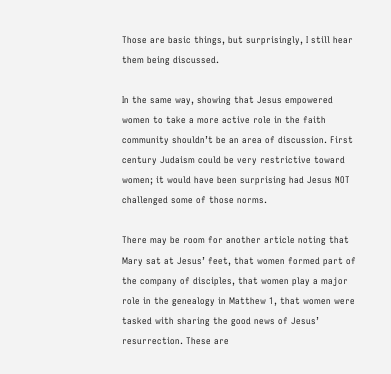Those are basic things, but surprisingly, I still hear them being discussed.

In the same way, showing that Jesus empowered women to take a more active role in the faith community shouldn’t be an area of discussion. First century Judaism could be very restrictive toward women; it would have been surprising had Jesus NOT challenged some of those norms.

There may be room for another article noting that Mary sat at Jesus’ feet, that women formed part of the company of disciples, that women play a major role in the genealogy in Matthew 1, that women were tasked with sharing the good news of Jesus’ resurrection. These are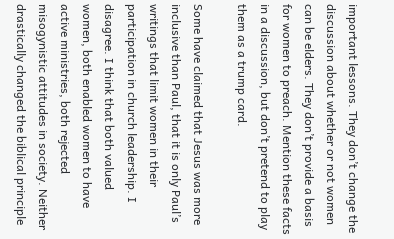important lessons. They don’t change the discussion about whether or not women can be elders. They don’t provide a basis for women to preach. Mention these facts in a discussion, but don’t pretend to play them as a trump card.

Some have claimed that Jesus was more inclusive than Paul, that it is only Paul’s writings that limit women in their participation in church leadership. I disagree. I think that both valued women, both enabled women to have active ministries, both rejected misogynistic attitudes in society. Neither drastically changed the biblical principle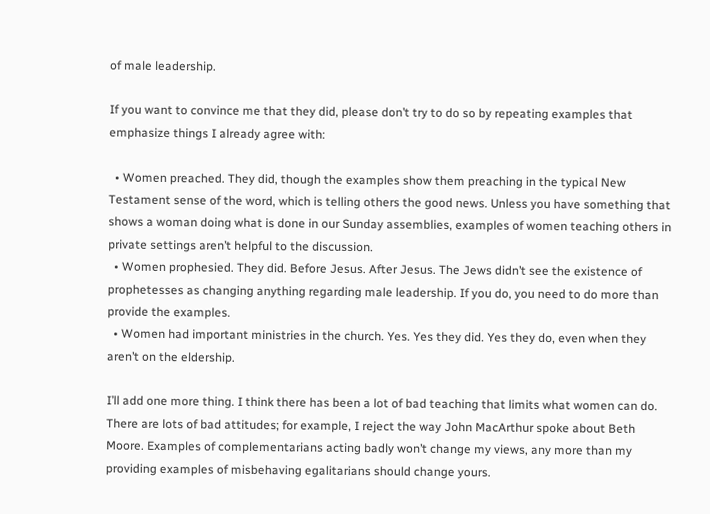of male leadership.

If you want to convince me that they did, please don’t try to do so by repeating examples that emphasize things I already agree with:

  • Women preached. They did, though the examples show them preaching in the typical New Testament sense of the word, which is telling others the good news. Unless you have something that shows a woman doing what is done in our Sunday assemblies, examples of women teaching others in private settings aren’t helpful to the discussion.
  • Women prophesied. They did. Before Jesus. After Jesus. The Jews didn’t see the existence of prophetesses as changing anything regarding male leadership. If you do, you need to do more than provide the examples.
  • Women had important ministries in the church. Yes. Yes they did. Yes they do, even when they aren’t on the eldership.

I’ll add one more thing. I think there has been a lot of bad teaching that limits what women can do. There are lots of bad attitudes; for example, I reject the way John MacArthur spoke about Beth Moore. Examples of complementarians acting badly won’t change my views, any more than my providing examples of misbehaving egalitarians should change yours.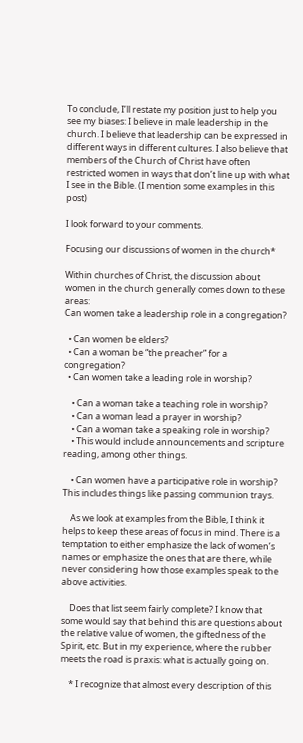To conclude, I’ll restate my position just to help you see my biases: I believe in male leadership in the church. I believe that leadership can be expressed in different ways in different cultures. I also believe that members of the Church of Christ have often restricted women in ways that don’t line up with what I see in the Bible. (I mention some examples in this post)

I look forward to your comments.

Focusing our discussions of women in the church*

Within churches of Christ, the discussion about women in the church generally comes down to these areas:
Can women take a leadership role in a congregation?

  • Can women be elders?
  • Can a woman be “the preacher” for a congregation?
  • Can women take a leading role in worship?

    • Can a woman take a teaching role in worship?
    • Can a woman lead a prayer in worship?
    • Can a woman take a speaking role in worship?
    • This would include announcements and scripture reading, among other things.

    • Can women have a participative role in worship? This includes things like passing communion trays.

    As we look at examples from the Bible, I think it helps to keep these areas of focus in mind. There is a temptation to either emphasize the lack of women’s names or emphasize the ones that are there, while never considering how those examples speak to the above activities.

    Does that list seem fairly complete? I know that some would say that behind this are questions about the relative value of women, the giftedness of the Spirit, etc. But in my experience, where the rubber meets the road is praxis: what is actually going on.

    * I recognize that almost every description of this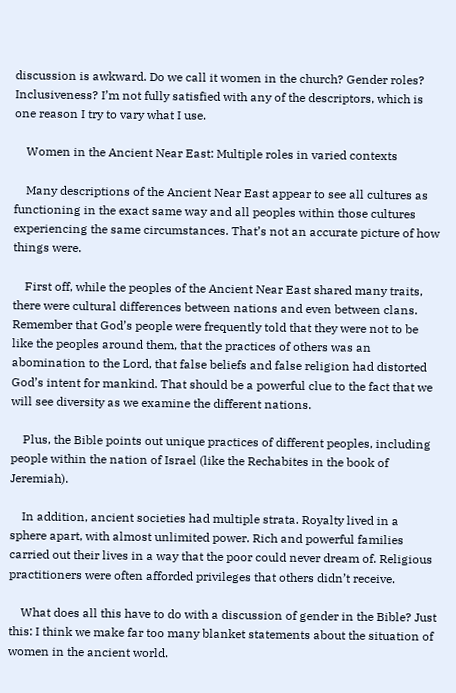discussion is awkward. Do we call it women in the church? Gender roles? Inclusiveness? I’m not fully satisfied with any of the descriptors, which is one reason I try to vary what I use.

    Women in the Ancient Near East: Multiple roles in varied contexts

    Many descriptions of the Ancient Near East appear to see all cultures as functioning in the exact same way and all peoples within those cultures experiencing the same circumstances. That’s not an accurate picture of how things were.

    First off, while the peoples of the Ancient Near East shared many traits, there were cultural differences between nations and even between clans. Remember that God’s people were frequently told that they were not to be like the peoples around them, that the practices of others was an abomination to the Lord, that false beliefs and false religion had distorted God’s intent for mankind. That should be a powerful clue to the fact that we will see diversity as we examine the different nations.

    Plus, the Bible points out unique practices of different peoples, including people within the nation of Israel (like the Rechabites in the book of Jeremiah).

    In addition, ancient societies had multiple strata. Royalty lived in a sphere apart, with almost unlimited power. Rich and powerful families carried out their lives in a way that the poor could never dream of. Religious practitioners were often afforded privileges that others didn’t receive.

    What does all this have to do with a discussion of gender in the Bible? Just this: I think we make far too many blanket statements about the situation of women in the ancient world.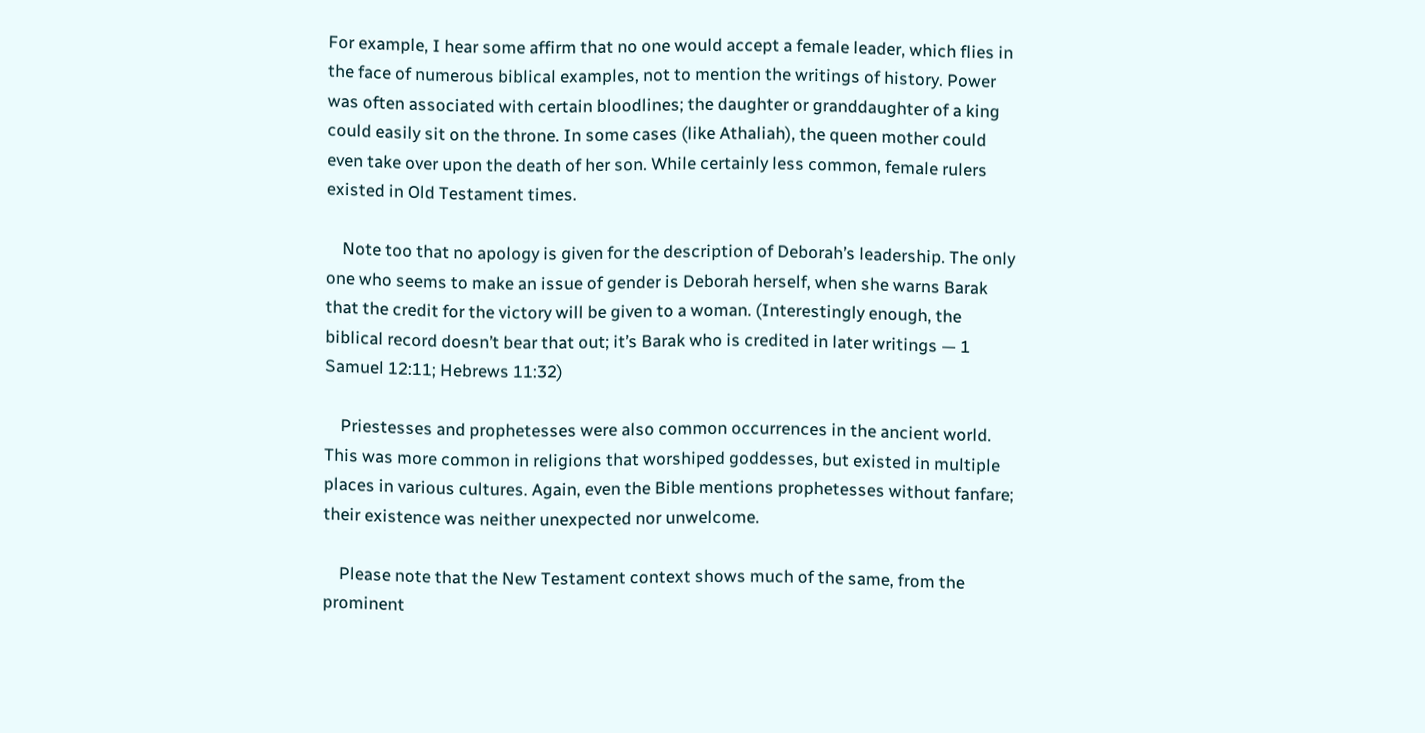For example, I hear some affirm that no one would accept a female leader, which flies in the face of numerous biblical examples, not to mention the writings of history. Power was often associated with certain bloodlines; the daughter or granddaughter of a king could easily sit on the throne. In some cases (like Athaliah), the queen mother could even take over upon the death of her son. While certainly less common, female rulers existed in Old Testament times.

    Note too that no apology is given for the description of Deborah’s leadership. The only one who seems to make an issue of gender is Deborah herself, when she warns Barak that the credit for the victory will be given to a woman. (Interestingly enough, the biblical record doesn’t bear that out; it’s Barak who is credited in later writings — 1 Samuel 12:11; Hebrews 11:32)

    Priestesses and prophetesses were also common occurrences in the ancient world. This was more common in religions that worshiped goddesses, but existed in multiple places in various cultures. Again, even the Bible mentions prophetesses without fanfare; their existence was neither unexpected nor unwelcome.

    Please note that the New Testament context shows much of the same, from the prominent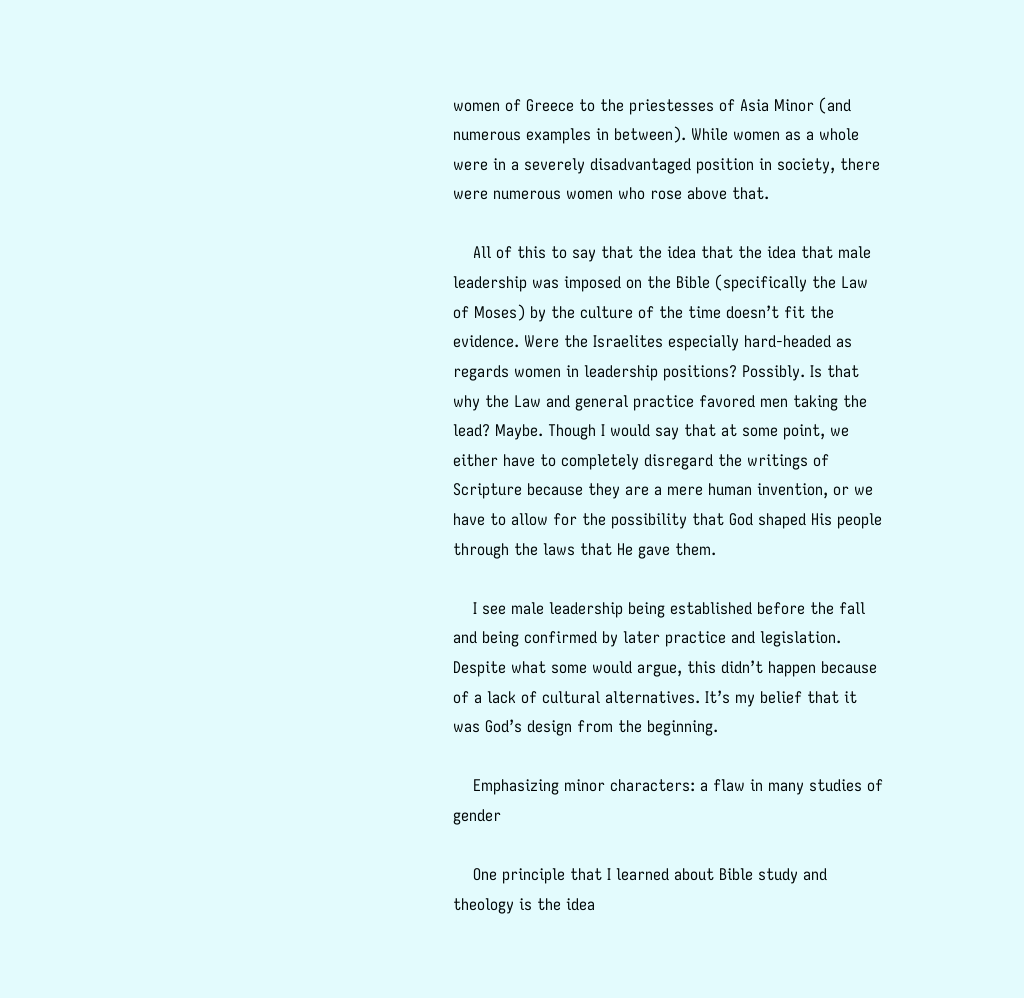women of Greece to the priestesses of Asia Minor (and numerous examples in between). While women as a whole were in a severely disadvantaged position in society, there were numerous women who rose above that.

    All of this to say that the idea that the idea that male leadership was imposed on the Bible (specifically the Law of Moses) by the culture of the time doesn’t fit the evidence. Were the Israelites especially hard-headed as regards women in leadership positions? Possibly. Is that why the Law and general practice favored men taking the lead? Maybe. Though I would say that at some point, we either have to completely disregard the writings of Scripture because they are a mere human invention, or we have to allow for the possibility that God shaped His people through the laws that He gave them.

    I see male leadership being established before the fall and being confirmed by later practice and legislation. Despite what some would argue, this didn’t happen because of a lack of cultural alternatives. It’s my belief that it was God’s design from the beginning.

    Emphasizing minor characters: a flaw in many studies of gender

    One principle that I learned about Bible study and theology is the idea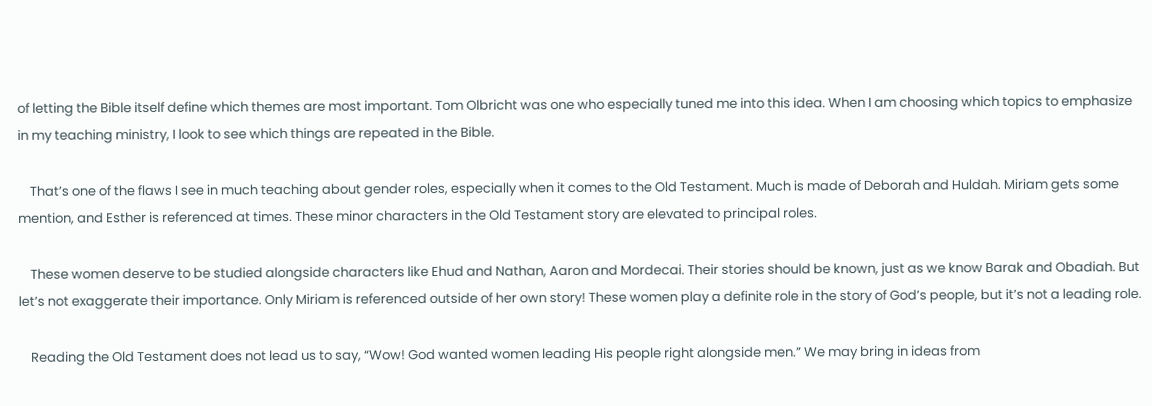of letting the Bible itself define which themes are most important. Tom Olbricht was one who especially tuned me into this idea. When I am choosing which topics to emphasize in my teaching ministry, I look to see which things are repeated in the Bible.

    That’s one of the flaws I see in much teaching about gender roles, especially when it comes to the Old Testament. Much is made of Deborah and Huldah. Miriam gets some mention, and Esther is referenced at times. These minor characters in the Old Testament story are elevated to principal roles.

    These women deserve to be studied alongside characters like Ehud and Nathan, Aaron and Mordecai. Their stories should be known, just as we know Barak and Obadiah. But let’s not exaggerate their importance. Only Miriam is referenced outside of her own story! These women play a definite role in the story of God’s people, but it’s not a leading role.

    Reading the Old Testament does not lead us to say, “Wow! God wanted women leading His people right alongside men.” We may bring in ideas from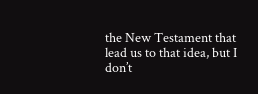the New Testament that lead us to that idea, but I don’t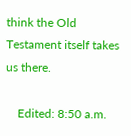think the Old Testament itself takes us there.

    Edited: 8:50 a.m.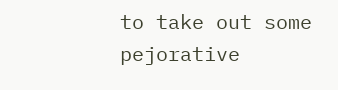to take out some pejorative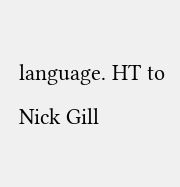language. HT to Nick Gill